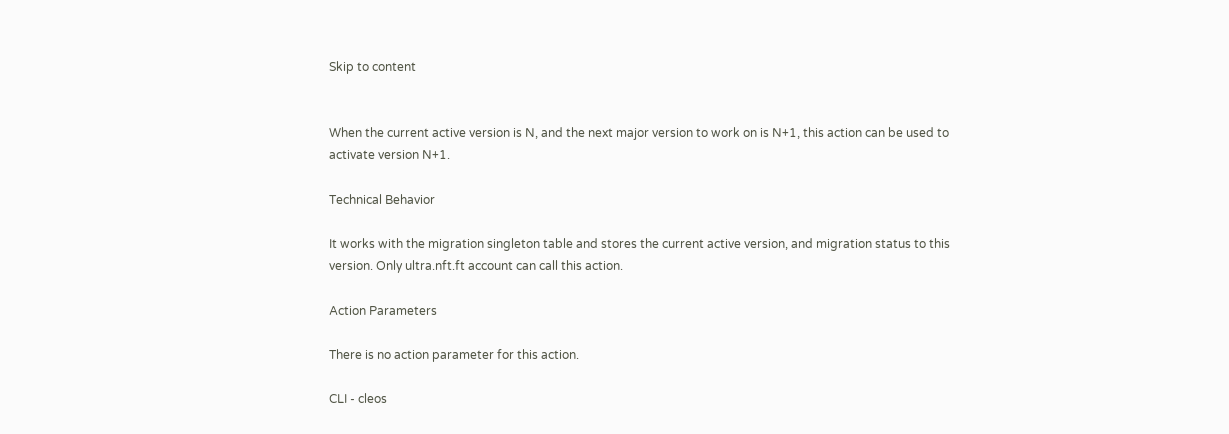Skip to content


When the current active version is N, and the next major version to work on is N+1, this action can be used to activate version N+1.

Technical Behavior

It works with the migration singleton table and stores the current active version, and migration status to this version. Only ultra.nft.ft account can call this action.

Action Parameters

There is no action parameter for this action.

CLI - cleos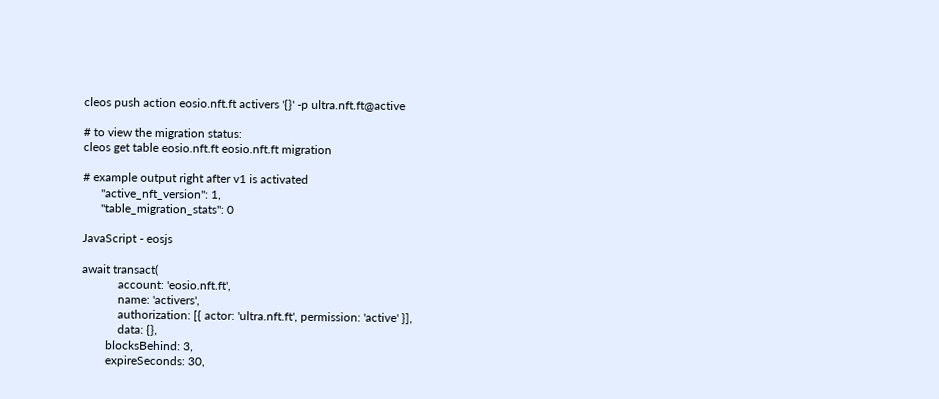cleos push action eosio.nft.ft activers '{}' -p ultra.nft.ft@active

# to view the migration status:
cleos get table eosio.nft.ft eosio.nft.ft migration

# example output right after v1 is activated
      "active_nft_version": 1,
      "table_migration_stats": 0

JavaScript - eosjs

await transact(
            account: 'eosio.nft.ft',
            name: 'activers',
            authorization: [{ actor: 'ultra.nft.ft', permission: 'active' }],
            data: {},
        blocksBehind: 3,
        expireSeconds: 30,